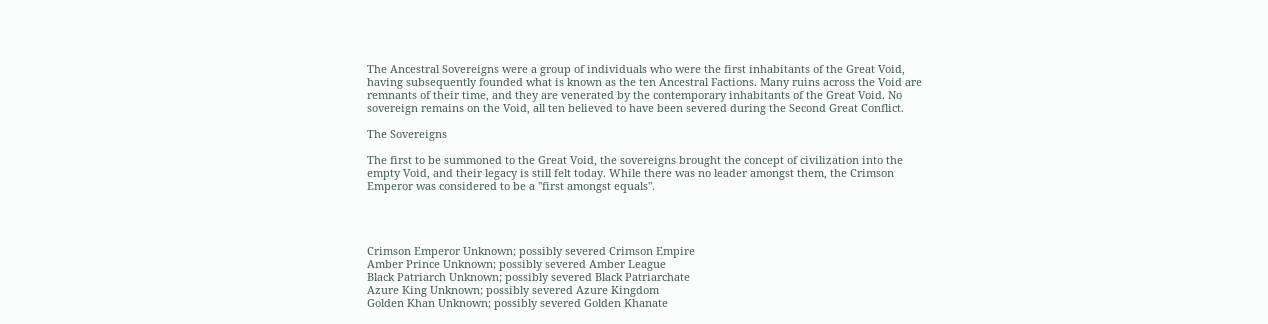The Ancestral Sovereigns were a group of individuals who were the first inhabitants of the Great Void, having subsequently founded what is known as the ten Ancestral Factions. Many ruins across the Void are remnants of their time, and they are venerated by the contemporary inhabitants of the Great Void. No sovereign remains on the Void, all ten believed to have been severed during the Second Great Conflict.

The Sovereigns

The first to be summoned to the Great Void, the sovereigns brought the concept of civilization into the empty Void, and their legacy is still felt today. While there was no leader amongst them, the Crimson Emperor was considered to be a "first amongst equals".




Crimson Emperor Unknown; possibly severed Crimson Empire
Amber Prince Unknown; possibly severed Amber League
Black Patriarch Unknown; possibly severed Black Patriarchate
Azure King Unknown; possibly severed Azure Kingdom
Golden Khan Unknown; possibly severed Golden Khanate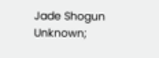Jade Shogun Unknown;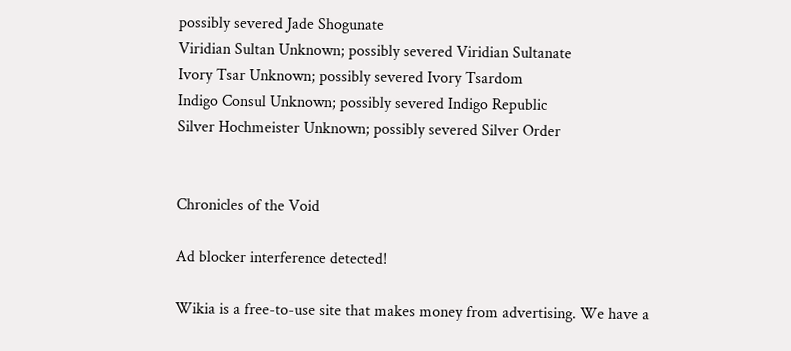possibly severed Jade Shogunate
Viridian Sultan Unknown; possibly severed Viridian Sultanate
Ivory Tsar Unknown; possibly severed Ivory Tsardom
Indigo Consul Unknown; possibly severed Indigo Republic
Silver Hochmeister Unknown; possibly severed Silver Order


Chronicles of the Void

Ad blocker interference detected!

Wikia is a free-to-use site that makes money from advertising. We have a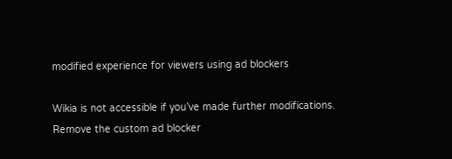modified experience for viewers using ad blockers

Wikia is not accessible if you’ve made further modifications. Remove the custom ad blocker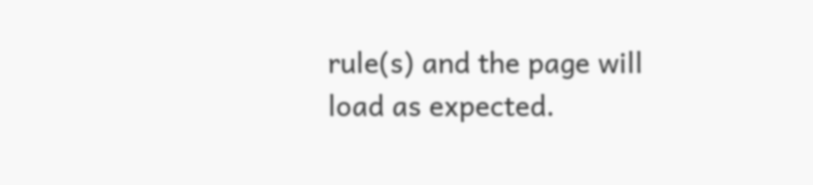rule(s) and the page will load as expected.